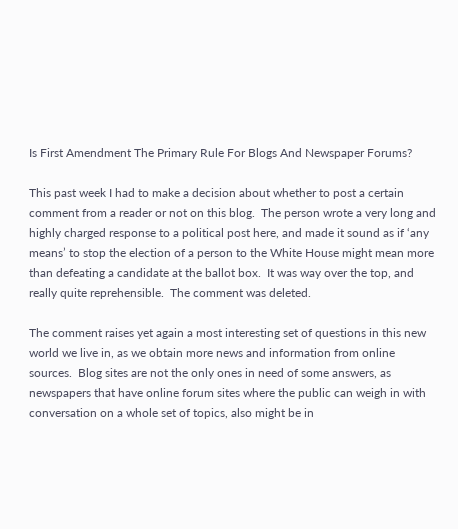Is First Amendment The Primary Rule For Blogs And Newspaper Forums?

This past week I had to make a decision about whether to post a certain comment from a reader or not on this blog.  The person wrote a very long and highly charged response to a political post here, and made it sound as if ‘any means’ to stop the election of a person to the White House might mean more than defeating a candidate at the ballot box.  It was way over the top, and really quite reprehensible.  The comment was deleted.

The comment raises yet again a most interesting set of questions in this new world we live in, as we obtain more news and information from online sources.  Blog sites are not the only ones in need of some answers, as newspapers that have online forum sites where the public can weigh in with conversation on a whole set of topics, also might be in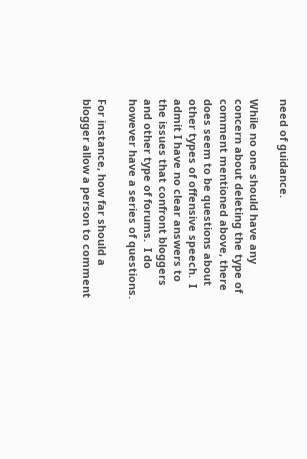need of guidance.

While no one should have any concern about deleting the type of comment mentioned above, there does seem to be questions about other types of offensive speech.  I admit I have no clear answers to the issues that confront bloggers and other type of forums.  I do however have a series of questions.

For instance, how far should a blogger allow a person to comment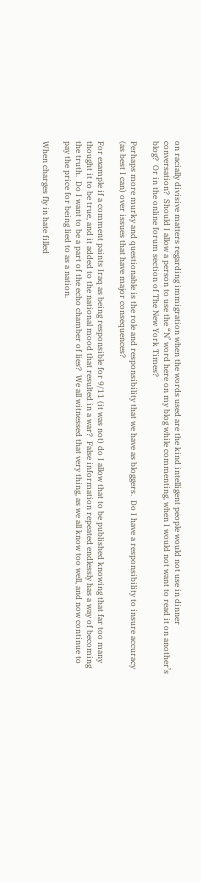on racially divisive matters regarding immigration when the words used are the kind intelligent people would not use in dinner conversation?  Should I allow a person to use the “N’ word here on my blog while commenting, when I would not want to read it on another’s blog?  Or in the online forum section of The New York Times?

Perhaps more murky and questionable is the role and responsibility that we have as bloggers.  Do I have a responsibility to insure accuracy (as best I can) over issues that have major consequences?

For example if a comment paints Iraq as being responsible for 9/11 (it was not) do I allow that to be published knowing that far too many thought it to be true, and it added to the national mood that resulted in a war?  False information repeated endlessly has a way of becoming the truth.  Do I want to be a part of the echo chamber of lies?  We all witnessed that very thing, as we all know too well, and now continue to pay the price for being lied to as a nation.

When charges fly in hate filled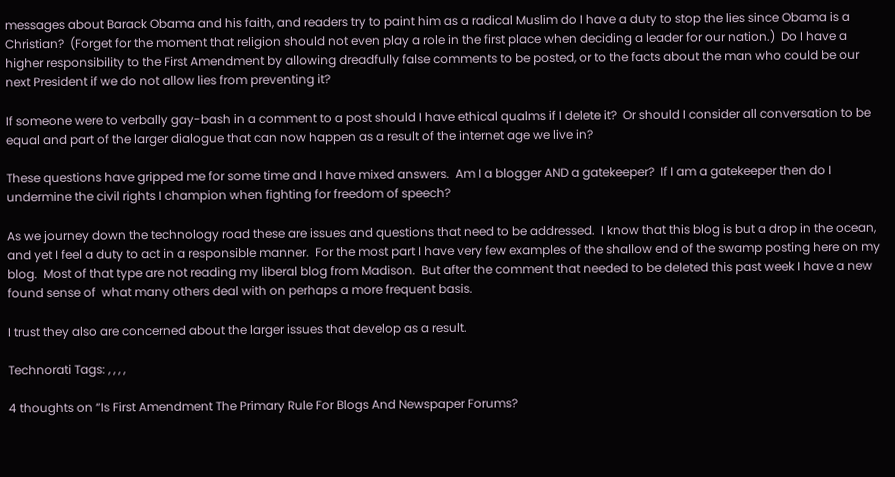messages about Barack Obama and his faith, and readers try to paint him as a radical Muslim do I have a duty to stop the lies since Obama is a Christian?  (Forget for the moment that religion should not even play a role in the first place when deciding a leader for our nation.)  Do I have a higher responsibility to the First Amendment by allowing dreadfully false comments to be posted, or to the facts about the man who could be our next President if we do not allow lies from preventing it?

If someone were to verbally gay-bash in a comment to a post should I have ethical qualms if I delete it?  Or should I consider all conversation to be equal and part of the larger dialogue that can now happen as a result of the internet age we live in?

These questions have gripped me for some time and I have mixed answers.  Am I a blogger AND a gatekeeper?  If I am a gatekeeper then do I undermine the civil rights I champion when fighting for freedom of speech?

As we journey down the technology road these are issues and questions that need to be addressed.  I know that this blog is but a drop in the ocean, and yet I feel a duty to act in a responsible manner.  For the most part I have very few examples of the shallow end of the swamp posting here on my blog.  Most of that type are not reading my liberal blog from Madison.  But after the comment that needed to be deleted this past week I have a new found sense of  what many others deal with on perhaps a more frequent basis.

I trust they also are concerned about the larger issues that develop as a result.

Technorati Tags: , , , ,

4 thoughts on “Is First Amendment The Primary Rule For Blogs And Newspaper Forums?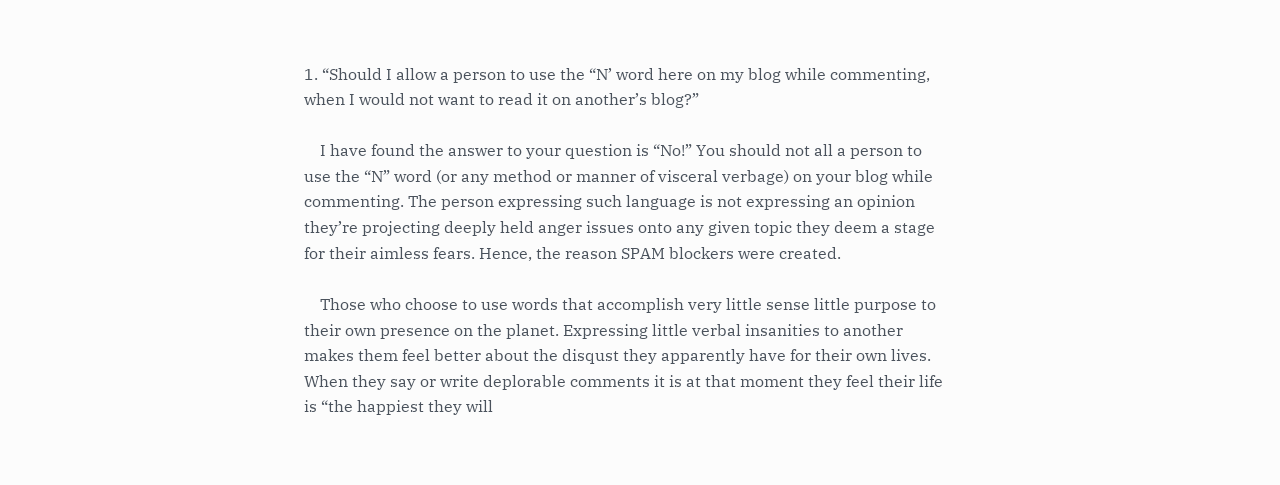1. “Should I allow a person to use the “N’ word here on my blog while commenting, when I would not want to read it on another’s blog?”

    I have found the answer to your question is “No!” You should not all a person to use the “N” word (or any method or manner of visceral verbage) on your blog while commenting. The person expressing such language is not expressing an opinion they’re projecting deeply held anger issues onto any given topic they deem a stage for their aimless fears. Hence, the reason SPAM blockers were created.

    Those who choose to use words that accomplish very little sense little purpose to their own presence on the planet. Expressing little verbal insanities to another makes them feel better about the disqust they apparently have for their own lives. When they say or write deplorable comments it is at that moment they feel their life is “the happiest they will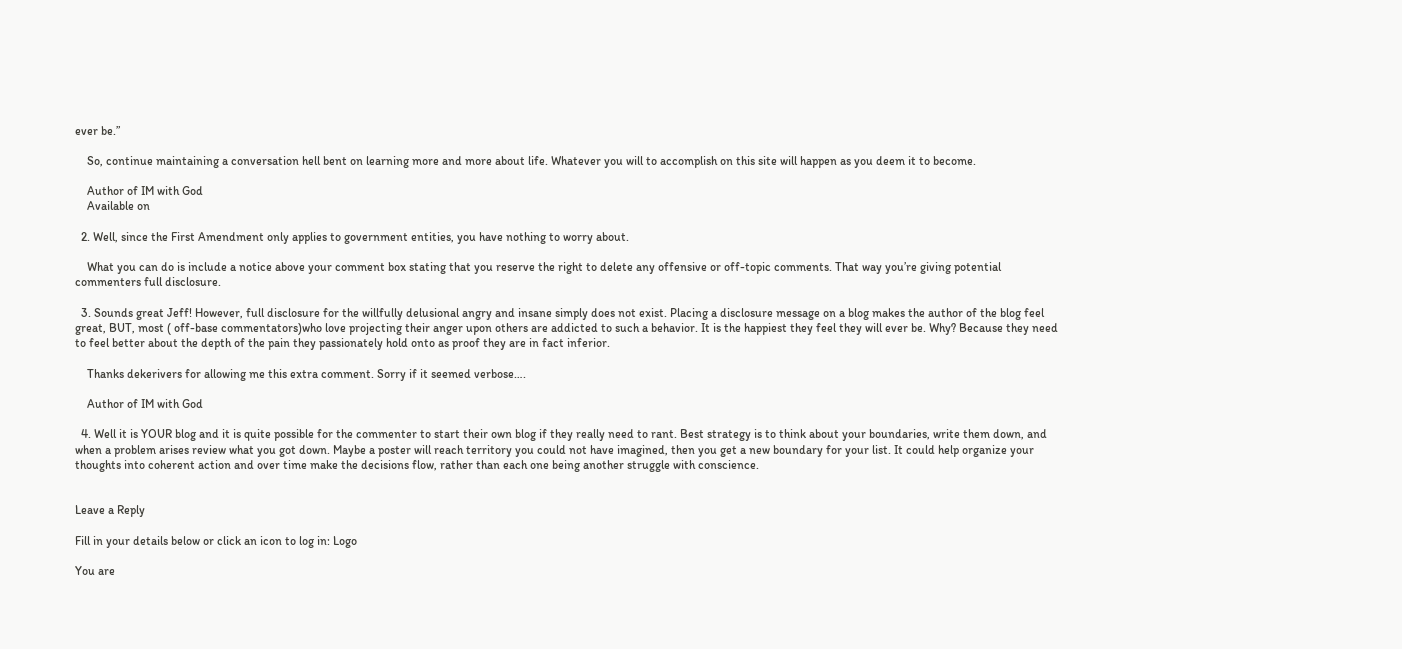ever be.”

    So, continue maintaining a conversation hell bent on learning more and more about life. Whatever you will to accomplish on this site will happen as you deem it to become.

    Author of IM with God
    Available on

  2. Well, since the First Amendment only applies to government entities, you have nothing to worry about.

    What you can do is include a notice above your comment box stating that you reserve the right to delete any offensive or off-topic comments. That way you’re giving potential commenters full disclosure.

  3. Sounds great Jeff! However, full disclosure for the willfully delusional angry and insane simply does not exist. Placing a disclosure message on a blog makes the author of the blog feel great, BUT, most ( off-base commentators)who love projecting their anger upon others are addicted to such a behavior. It is the happiest they feel they will ever be. Why? Because they need to feel better about the depth of the pain they passionately hold onto as proof they are in fact inferior.

    Thanks dekerivers for allowing me this extra comment. Sorry if it seemed verbose….

    Author of IM with God

  4. Well it is YOUR blog and it is quite possible for the commenter to start their own blog if they really need to rant. Best strategy is to think about your boundaries, write them down, and when a problem arises review what you got down. Maybe a poster will reach territory you could not have imagined, then you get a new boundary for your list. It could help organize your thoughts into coherent action and over time make the decisions flow, rather than each one being another struggle with conscience.


Leave a Reply

Fill in your details below or click an icon to log in: Logo

You are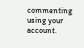commenting using your account.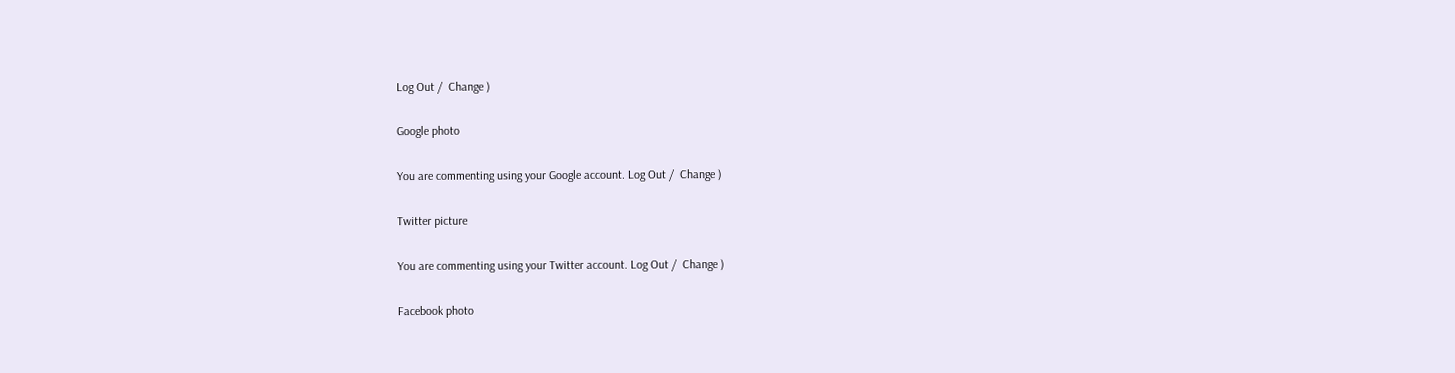Log Out /  Change )

Google photo

You are commenting using your Google account. Log Out /  Change )

Twitter picture

You are commenting using your Twitter account. Log Out /  Change )

Facebook photo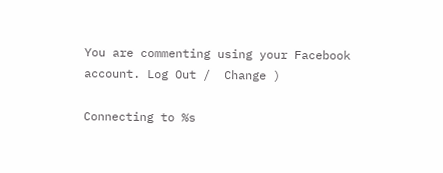You are commenting using your Facebook account. Log Out /  Change )

Connecting to %s